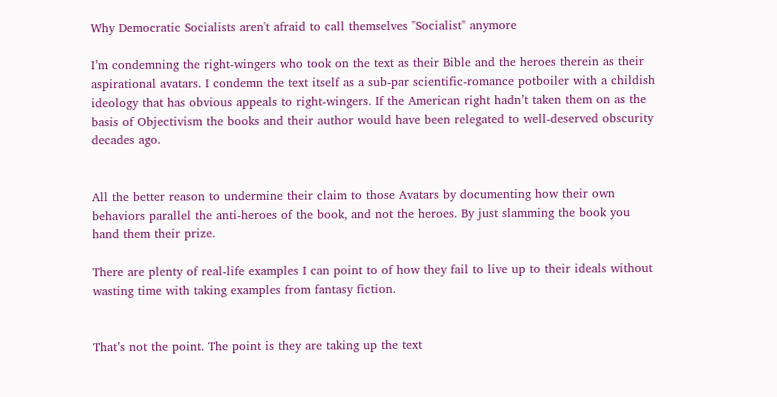Why Democratic Socialists aren't afraid to call themselves "Socialist" anymore

I’m condemning the right-wingers who took on the text as their Bible and the heroes therein as their aspirational avatars. I condemn the text itself as a sub-par scientific-romance potboiler with a childish ideology that has obvious appeals to right-wingers. If the American right hadn’t taken them on as the basis of Objectivism the books and their author would have been relegated to well-deserved obscurity decades ago.


All the better reason to undermine their claim to those Avatars by documenting how their own behaviors parallel the anti-heroes of the book, and not the heroes. By just slamming the book you hand them their prize.

There are plenty of real-life examples I can point to of how they fail to live up to their ideals without wasting time with taking examples from fantasy fiction.


That’s not the point. The point is they are taking up the text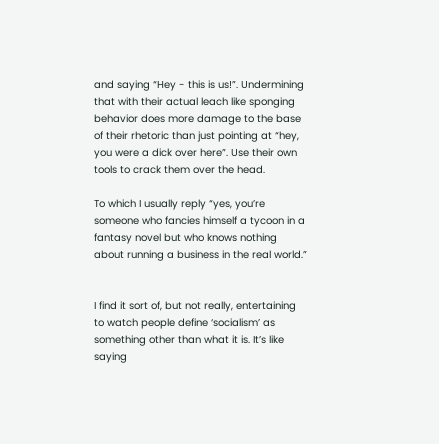and saying “Hey - this is us!”. Undermining that with their actual leach like sponging behavior does more damage to the base of their rhetoric than just pointing at “hey, you were a dick over here”. Use their own tools to crack them over the head.

To which I usually reply “yes, you’re someone who fancies himself a tycoon in a fantasy novel but who knows nothing about running a business in the real world.”


I find it sort of, but not really, entertaining to watch people define ‘socialism’ as something other than what it is. It’s like saying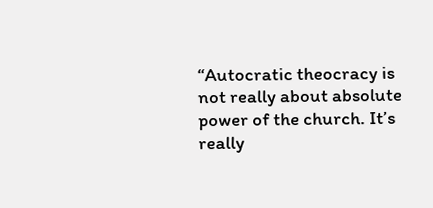“Autocratic theocracy is not really about absolute power of the church. It’s really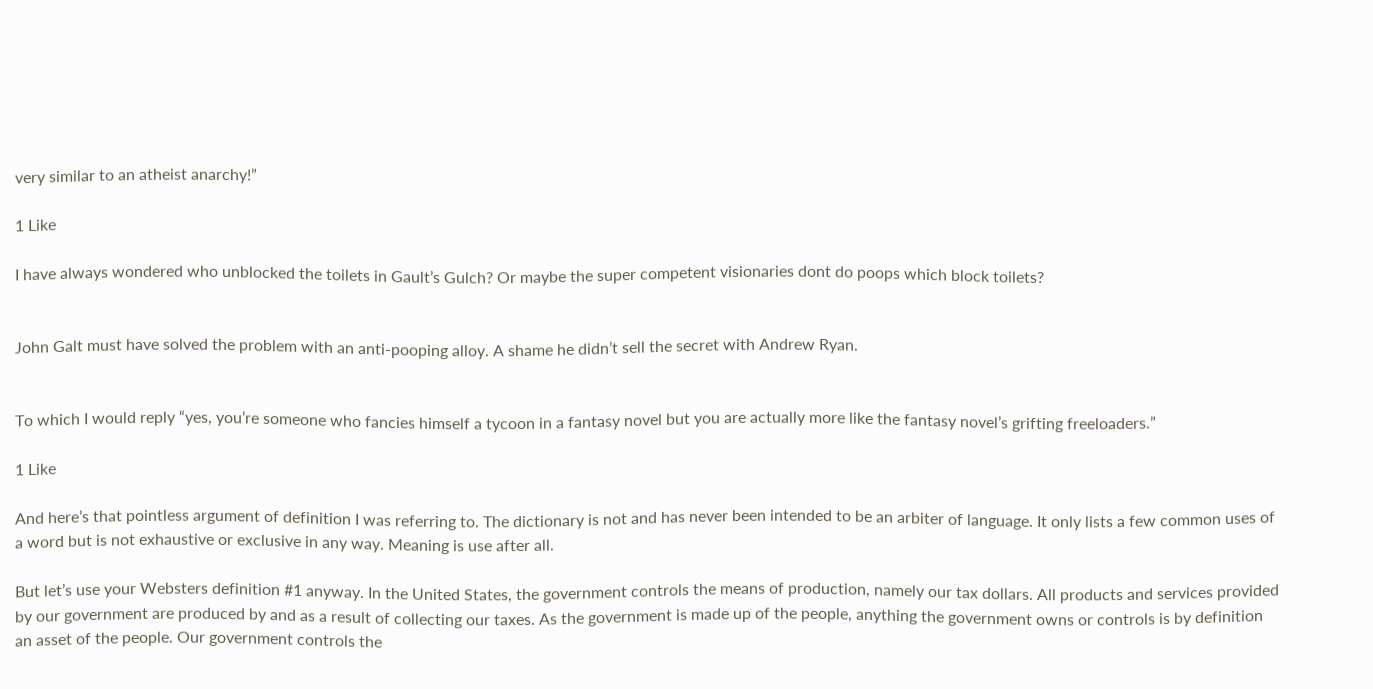very similar to an atheist anarchy!”

1 Like

I have always wondered who unblocked the toilets in Gault’s Gulch? Or maybe the super competent visionaries dont do poops which block toilets?


John Galt must have solved the problem with an anti-pooping alloy. A shame he didn’t sell the secret with Andrew Ryan.


To which I would reply “yes, you’re someone who fancies himself a tycoon in a fantasy novel but you are actually more like the fantasy novel’s grifting freeloaders.”

1 Like

And here’s that pointless argument of definition I was referring to. The dictionary is not and has never been intended to be an arbiter of language. It only lists a few common uses of a word but is not exhaustive or exclusive in any way. Meaning is use after all.

But let’s use your Websters definition #1 anyway. In the United States, the government controls the means of production, namely our tax dollars. All products and services provided by our government are produced by and as a result of collecting our taxes. As the government is made up of the people, anything the government owns or controls is by definition an asset of the people. Our government controls the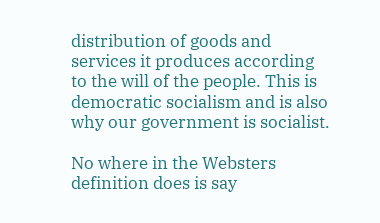distribution of goods and services it produces according to the will of the people. This is democratic socialism and is also why our government is socialist.

No where in the Websters definition does is say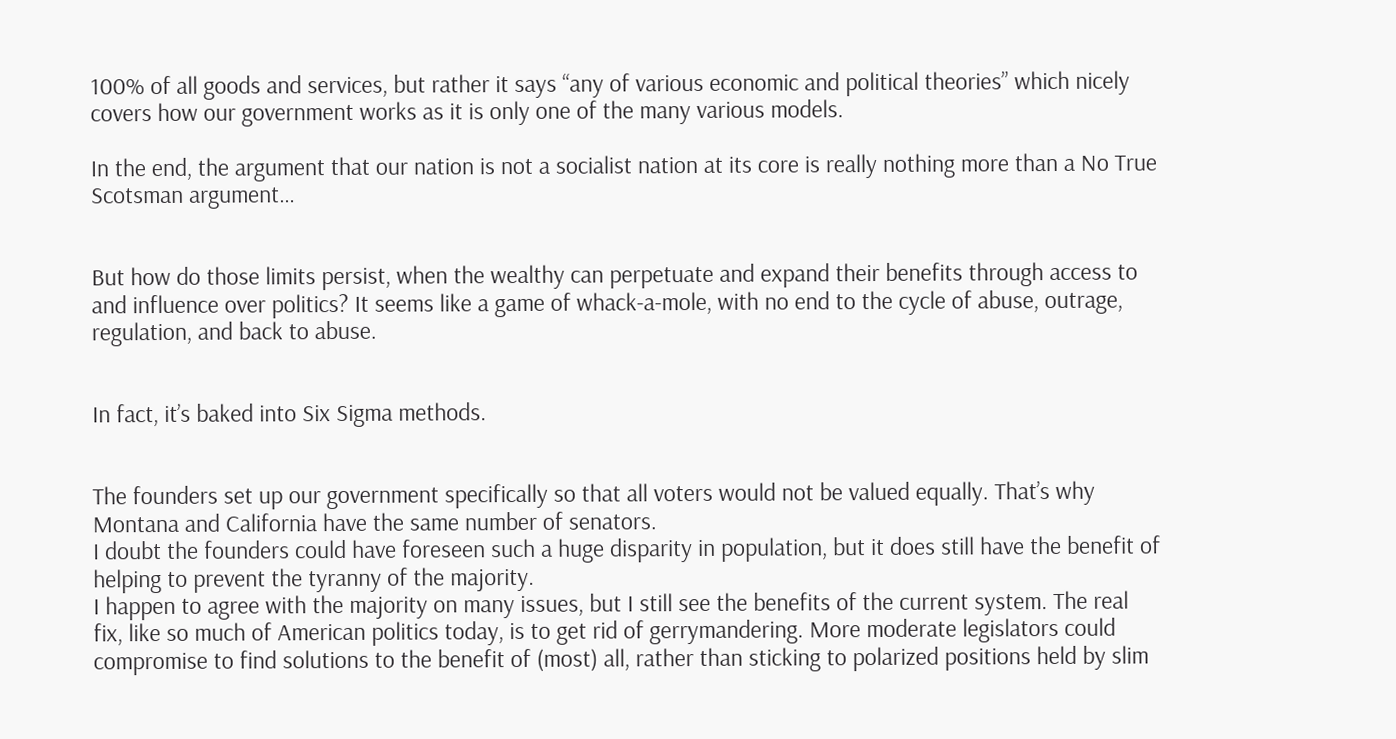100% of all goods and services, but rather it says “any of various economic and political theories” which nicely covers how our government works as it is only one of the many various models.

In the end, the argument that our nation is not a socialist nation at its core is really nothing more than a No True Scotsman argument…


But how do those limits persist, when the wealthy can perpetuate and expand their benefits through access to and influence over politics? It seems like a game of whack-a-mole, with no end to the cycle of abuse, outrage, regulation, and back to abuse.


In fact, it’s baked into Six Sigma methods.


The founders set up our government specifically so that all voters would not be valued equally. That’s why Montana and California have the same number of senators.
I doubt the founders could have foreseen such a huge disparity in population, but it does still have the benefit of helping to prevent the tyranny of the majority.
I happen to agree with the majority on many issues, but I still see the benefits of the current system. The real fix, like so much of American politics today, is to get rid of gerrymandering. More moderate legislators could compromise to find solutions to the benefit of (most) all, rather than sticking to polarized positions held by slim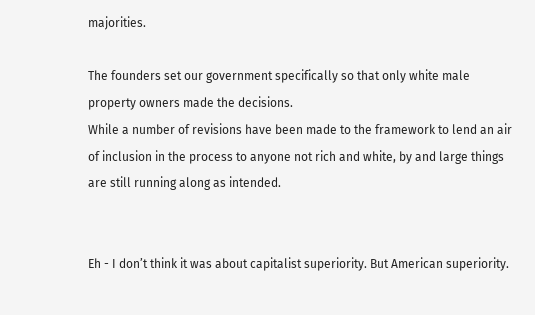majorities.

The founders set our government specifically so that only white male property owners made the decisions.
While a number of revisions have been made to the framework to lend an air of inclusion in the process to anyone not rich and white, by and large things are still running along as intended.


Eh - I don’t think it was about capitalist superiority. But American superiority.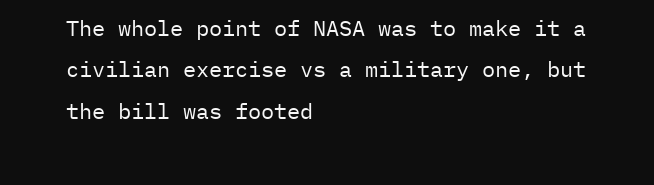The whole point of NASA was to make it a civilian exercise vs a military one, but the bill was footed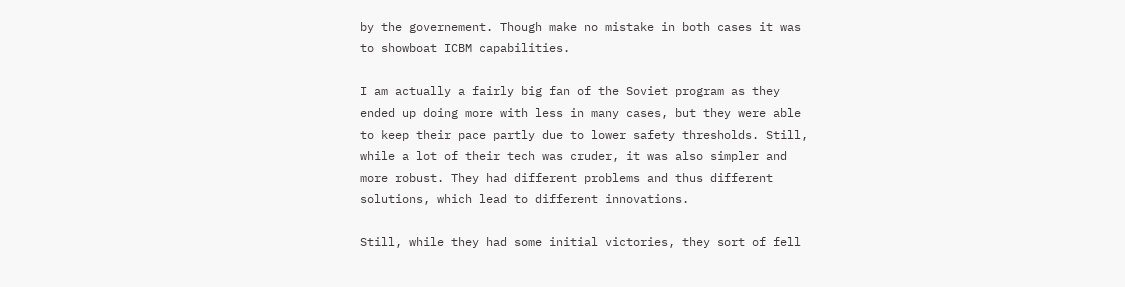by the governement. Though make no mistake in both cases it was to showboat ICBM capabilities.

I am actually a fairly big fan of the Soviet program as they ended up doing more with less in many cases, but they were able to keep their pace partly due to lower safety thresholds. Still, while a lot of their tech was cruder, it was also simpler and more robust. They had different problems and thus different solutions, which lead to different innovations.

Still, while they had some initial victories, they sort of fell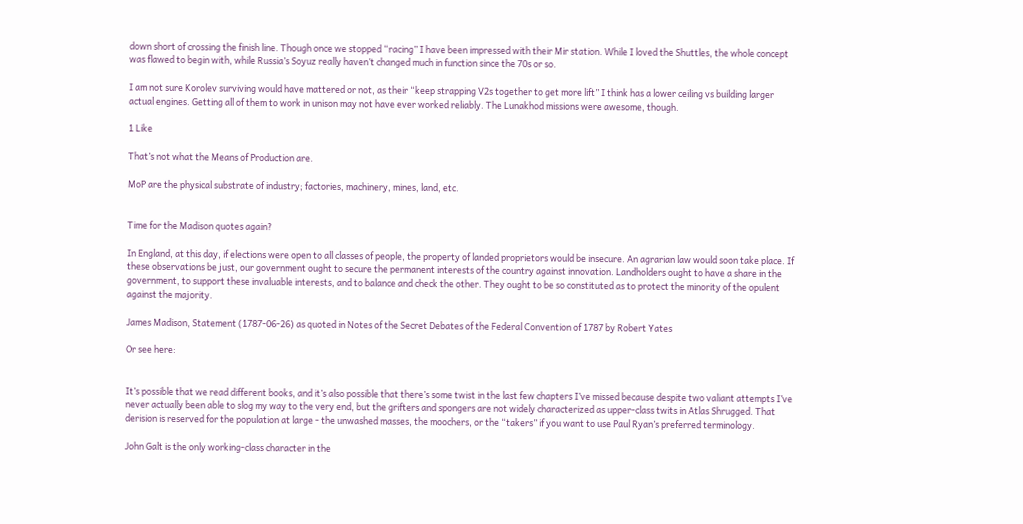down short of crossing the finish line. Though once we stopped “racing” I have been impressed with their Mir station. While I loved the Shuttles, the whole concept was flawed to begin with, while Russia’s Soyuz really haven’t changed much in function since the 70s or so.

I am not sure Korolev surviving would have mattered or not, as their “keep strapping V2s together to get more lift” I think has a lower ceiling vs building larger actual engines. Getting all of them to work in unison may not have ever worked reliably. The Lunakhod missions were awesome, though.

1 Like

That’s not what the Means of Production are.

MoP are the physical substrate of industry; factories, machinery, mines, land, etc.


Time for the Madison quotes again?

In England, at this day, if elections were open to all classes of people, the property of landed proprietors would be insecure. An agrarian law would soon take place. If these observations be just, our government ought to secure the permanent interests of the country against innovation. Landholders ought to have a share in the government, to support these invaluable interests, and to balance and check the other. They ought to be so constituted as to protect the minority of the opulent against the majority.

James Madison, Statement (1787-06-26) as quoted in Notes of the Secret Debates of the Federal Convention of 1787 by Robert Yates

Or see here:


It’s possible that we read different books, and it’s also possible that there’s some twist in the last few chapters I’ve missed because despite two valiant attempts I’ve never actually been able to slog my way to the very end, but the grifters and spongers are not widely characterized as upper-class twits in Atlas Shrugged. That derision is reserved for the population at large - the unwashed masses, the moochers, or the “takers” if you want to use Paul Ryan’s preferred terminology.

John Galt is the only working-class character in the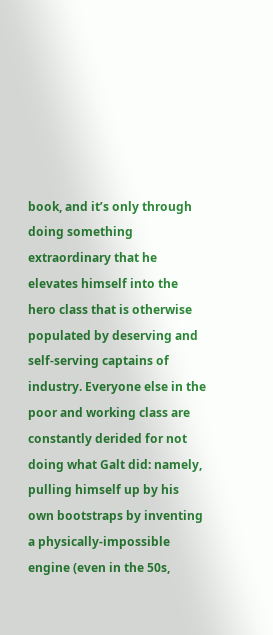book, and it’s only through doing something extraordinary that he elevates himself into the hero class that is otherwise populated by deserving and self-serving captains of industry. Everyone else in the poor and working class are constantly derided for not doing what Galt did: namely, pulling himself up by his own bootstraps by inventing a physically-impossible engine (even in the 50s,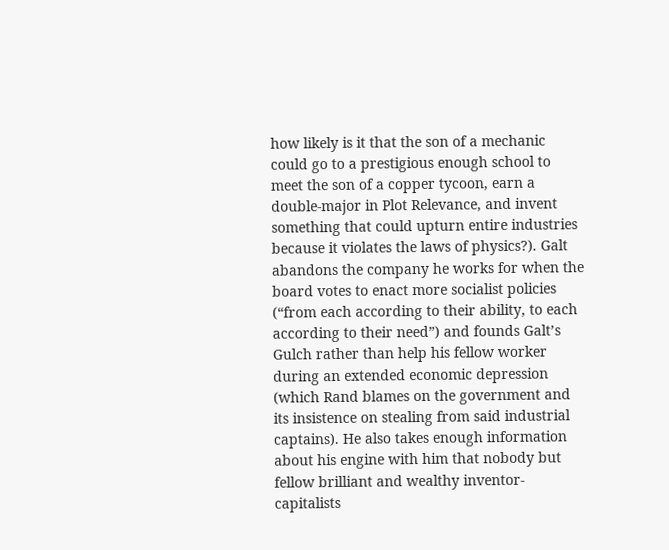how likely is it that the son of a mechanic could go to a prestigious enough school to meet the son of a copper tycoon, earn a double-major in Plot Relevance, and invent something that could upturn entire industries because it violates the laws of physics?). Galt abandons the company he works for when the board votes to enact more socialist policies (“from each according to their ability, to each according to their need”) and founds Galt’s Gulch rather than help his fellow worker during an extended economic depression (which Rand blames on the government and its insistence on stealing from said industrial captains). He also takes enough information about his engine with him that nobody but fellow brilliant and wealthy inventor-capitalists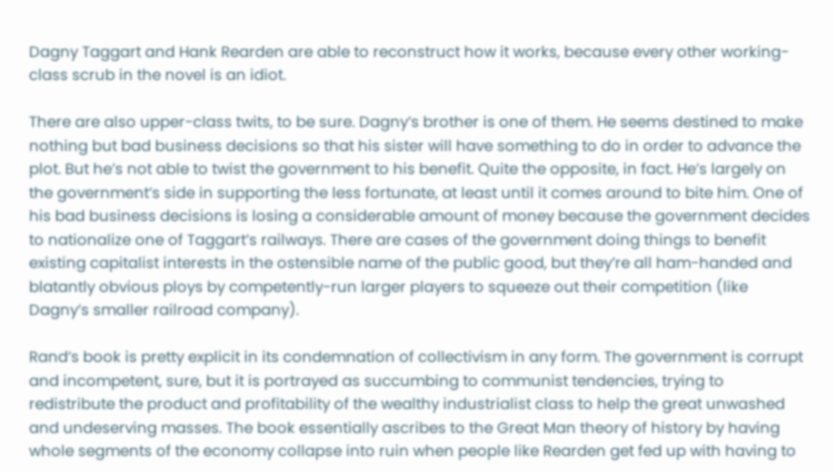Dagny Taggart and Hank Rearden are able to reconstruct how it works, because every other working-class scrub in the novel is an idiot.

There are also upper-class twits, to be sure. Dagny’s brother is one of them. He seems destined to make nothing but bad business decisions so that his sister will have something to do in order to advance the plot. But he’s not able to twist the government to his benefit. Quite the opposite, in fact. He’s largely on the government’s side in supporting the less fortunate, at least until it comes around to bite him. One of his bad business decisions is losing a considerable amount of money because the government decides to nationalize one of Taggart’s railways. There are cases of the government doing things to benefit existing capitalist interests in the ostensible name of the public good, but they’re all ham-handed and blatantly obvious ploys by competently-run larger players to squeeze out their competition (like Dagny’s smaller railroad company).

Rand’s book is pretty explicit in its condemnation of collectivism in any form. The government is corrupt and incompetent, sure, but it is portrayed as succumbing to communist tendencies, trying to redistribute the product and profitability of the wealthy industrialist class to help the great unwashed and undeserving masses. The book essentially ascribes to the Great Man theory of history by having whole segments of the economy collapse into ruin when people like Rearden get fed up with having to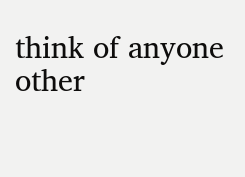think of anyone other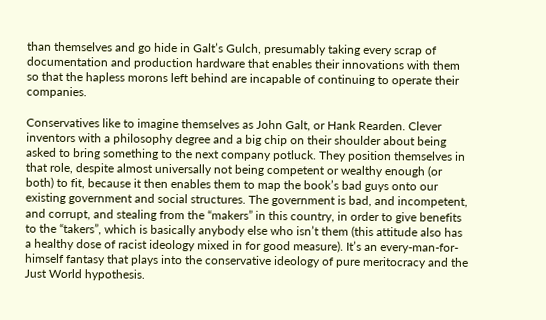than themselves and go hide in Galt’s Gulch, presumably taking every scrap of documentation and production hardware that enables their innovations with them so that the hapless morons left behind are incapable of continuing to operate their companies.

Conservatives like to imagine themselves as John Galt, or Hank Rearden. Clever inventors with a philosophy degree and a big chip on their shoulder about being asked to bring something to the next company potluck. They position themselves in that role, despite almost universally not being competent or wealthy enough (or both) to fit, because it then enables them to map the book’s bad guys onto our existing government and social structures. The government is bad, and incompetent, and corrupt, and stealing from the “makers” in this country, in order to give benefits to the “takers”, which is basically anybody else who isn’t them (this attitude also has a healthy dose of racist ideology mixed in for good measure). It’s an every-man-for-himself fantasy that plays into the conservative ideology of pure meritocracy and the Just World hypothesis.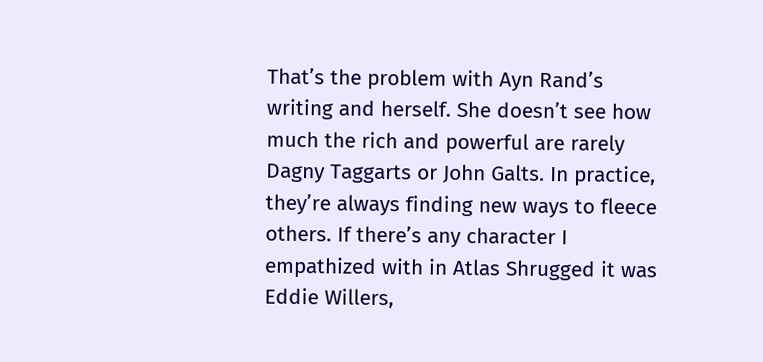That’s the problem with Ayn Rand’s writing and herself. She doesn’t see how much the rich and powerful are rarely Dagny Taggarts or John Galts. In practice, they’re always finding new ways to fleece others. If there’s any character I empathized with in Atlas Shrugged it was Eddie Willers,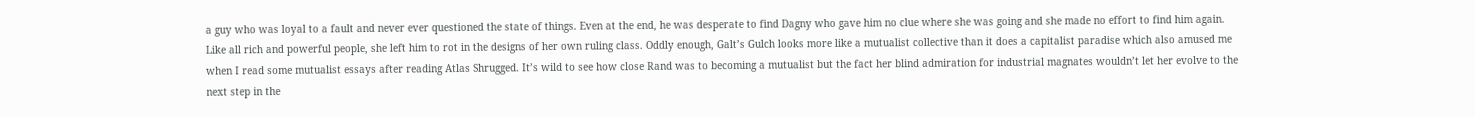a guy who was loyal to a fault and never ever questioned the state of things. Even at the end, he was desperate to find Dagny who gave him no clue where she was going and she made no effort to find him again. Like all rich and powerful people, she left him to rot in the designs of her own ruling class. Oddly enough, Galt’s Gulch looks more like a mutualist collective than it does a capitalist paradise which also amused me when I read some mutualist essays after reading Atlas Shrugged. It’s wild to see how close Rand was to becoming a mutualist but the fact her blind admiration for industrial magnates wouldn’t let her evolve to the next step in the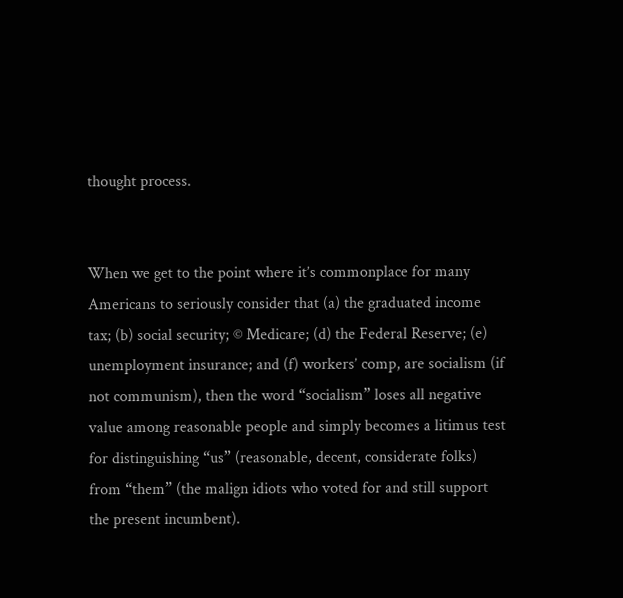thought process.


When we get to the point where it’s commonplace for many Americans to seriously consider that (a) the graduated income tax; (b) social security; © Medicare; (d) the Federal Reserve; (e) unemployment insurance; and (f) workers’ comp, are socialism (if not communism), then the word “socialism” loses all negative value among reasonable people and simply becomes a litimus test for distinguishing “us” (reasonable, decent, considerate folks) from “them” (the malign idiots who voted for and still support the present incumbent).